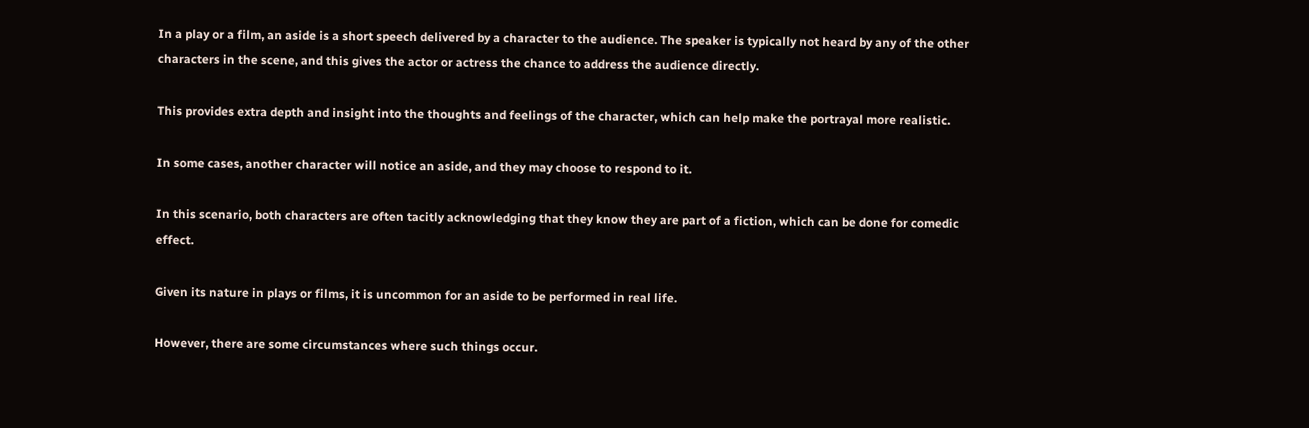In a play or a film, an aside is a short speech delivered by a character to the audience. The speaker is typically not heard by any of the other characters in the scene, and this gives the actor or actress the chance to address the audience directly.

This provides extra depth and insight into the thoughts and feelings of the character, which can help make the portrayal more realistic.

In some cases, another character will notice an aside, and they may choose to respond to it.

In this scenario, both characters are often tacitly acknowledging that they know they are part of a fiction, which can be done for comedic effect.

Given its nature in plays or films, it is uncommon for an aside to be performed in real life.

However, there are some circumstances where such things occur.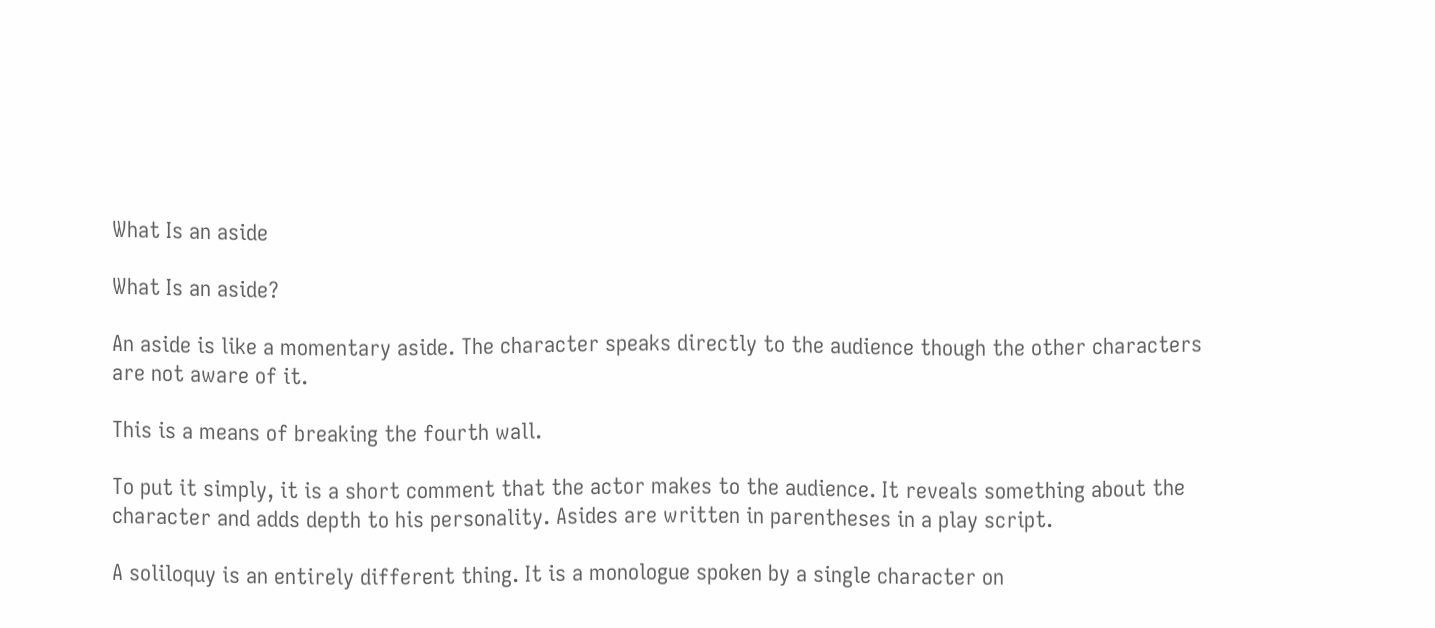What Is an aside

What Is an aside?

An aside is like a momentary aside. The character speaks directly to the audience though the other characters are not aware of it.

This is a means of breaking the fourth wall.

To put it simply, it is a short comment that the actor makes to the audience. It reveals something about the character and adds depth to his personality. Asides are written in parentheses in a play script.

A soliloquy is an entirely different thing. It is a monologue spoken by a single character on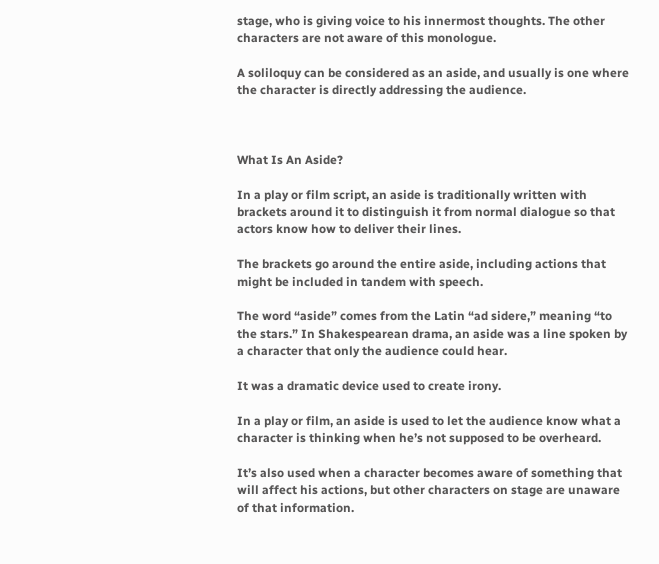stage, who is giving voice to his innermost thoughts. The other characters are not aware of this monologue.

A soliloquy can be considered as an aside, and usually is one where the character is directly addressing the audience.



What Is An Aside?

In a play or film script, an aside is traditionally written with brackets around it to distinguish it from normal dialogue so that actors know how to deliver their lines.

The brackets go around the entire aside, including actions that might be included in tandem with speech.

The word “aside” comes from the Latin “ad sidere,” meaning “to the stars.” In Shakespearean drama, an aside was a line spoken by a character that only the audience could hear.

It was a dramatic device used to create irony.

In a play or film, an aside is used to let the audience know what a character is thinking when he’s not supposed to be overheard.

It’s also used when a character becomes aware of something that will affect his actions, but other characters on stage are unaware of that information.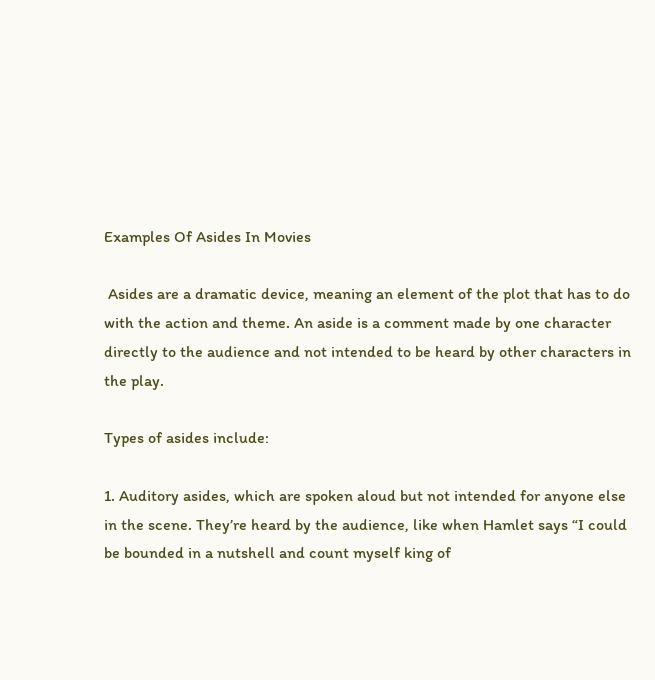Examples Of Asides In Movies

 Asides are a dramatic device, meaning an element of the plot that has to do with the action and theme. An aside is a comment made by one character directly to the audience and not intended to be heard by other characters in the play.

Types of asides include:

1. Auditory asides, which are spoken aloud but not intended for anyone else in the scene. They’re heard by the audience, like when Hamlet says “I could be bounded in a nutshell and count myself king of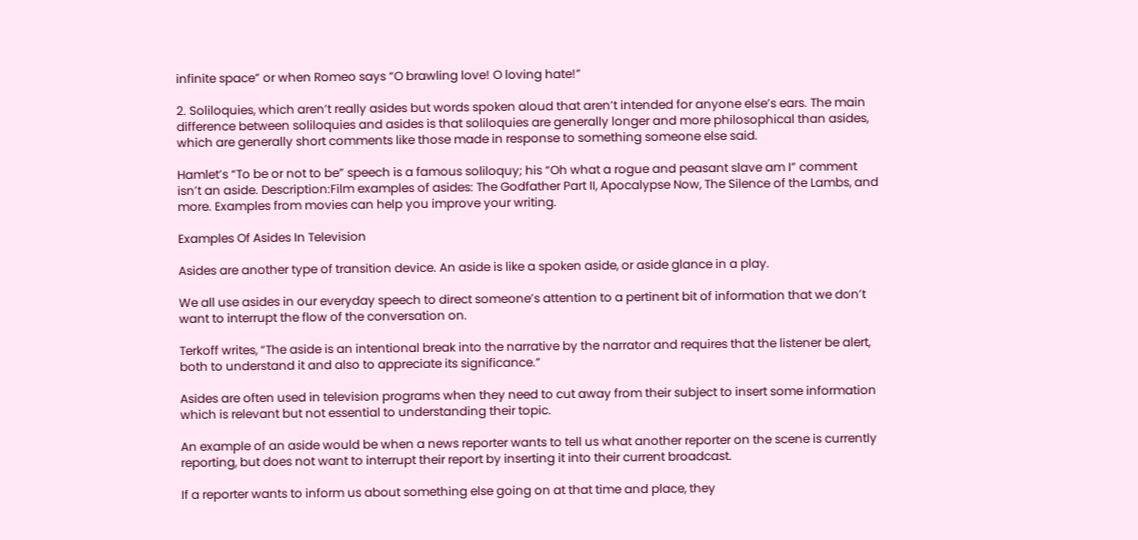infinite space” or when Romeo says “O brawling love! O loving hate!”

2. Soliloquies, which aren’t really asides but words spoken aloud that aren’t intended for anyone else’s ears. The main difference between soliloquies and asides is that soliloquies are generally longer and more philosophical than asides, which are generally short comments like those made in response to something someone else said.

Hamlet’s “To be or not to be” speech is a famous soliloquy; his “Oh what a rogue and peasant slave am I” comment isn’t an aside. Description:Film examples of asides: The Godfather Part II, Apocalypse Now, The Silence of the Lambs, and more. Examples from movies can help you improve your writing.

Examples Of Asides In Television

Asides are another type of transition device. An aside is like a spoken aside, or aside glance in a play.

We all use asides in our everyday speech to direct someone’s attention to a pertinent bit of information that we don’t want to interrupt the flow of the conversation on.

Terkoff writes, “The aside is an intentional break into the narrative by the narrator and requires that the listener be alert, both to understand it and also to appreciate its significance.”

Asides are often used in television programs when they need to cut away from their subject to insert some information which is relevant but not essential to understanding their topic.

An example of an aside would be when a news reporter wants to tell us what another reporter on the scene is currently reporting, but does not want to interrupt their report by inserting it into their current broadcast.

If a reporter wants to inform us about something else going on at that time and place, they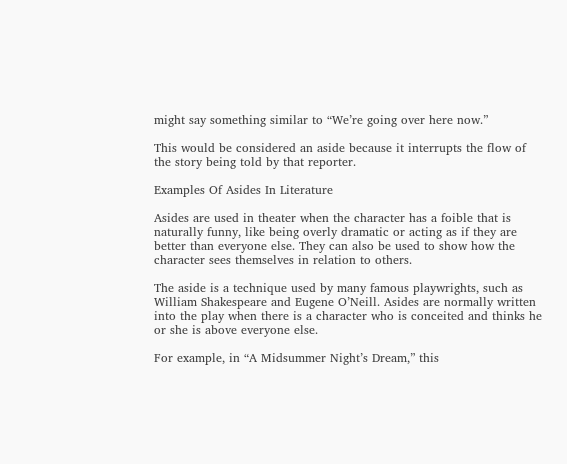might say something similar to “We’re going over here now.”

This would be considered an aside because it interrupts the flow of the story being told by that reporter.

Examples Of Asides In Literature

Asides are used in theater when the character has a foible that is naturally funny, like being overly dramatic or acting as if they are better than everyone else. They can also be used to show how the character sees themselves in relation to others.

The aside is a technique used by many famous playwrights, such as William Shakespeare and Eugene O’Neill. Asides are normally written into the play when there is a character who is conceited and thinks he or she is above everyone else.

For example, in “A Midsummer Night’s Dream,” this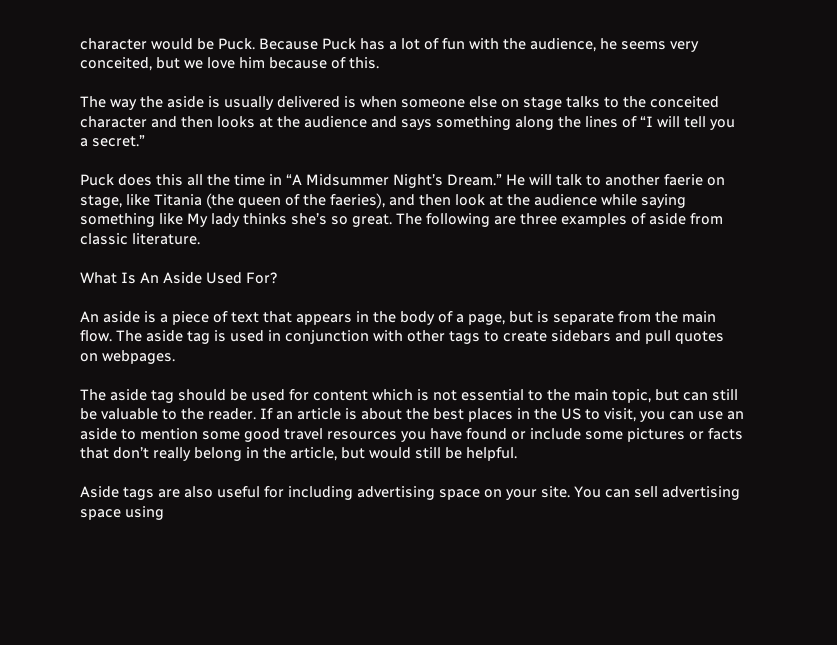character would be Puck. Because Puck has a lot of fun with the audience, he seems very conceited, but we love him because of this.

The way the aside is usually delivered is when someone else on stage talks to the conceited character and then looks at the audience and says something along the lines of “I will tell you a secret.”

Puck does this all the time in “A Midsummer Night’s Dream.” He will talk to another faerie on stage, like Titania (the queen of the faeries), and then look at the audience while saying something like My lady thinks she’s so great. The following are three examples of aside from classic literature.

What Is An Aside Used For?

An aside is a piece of text that appears in the body of a page, but is separate from the main flow. The aside tag is used in conjunction with other tags to create sidebars and pull quotes on webpages.

The aside tag should be used for content which is not essential to the main topic, but can still be valuable to the reader. If an article is about the best places in the US to visit, you can use an aside to mention some good travel resources you have found or include some pictures or facts that don’t really belong in the article, but would still be helpful.

Aside tags are also useful for including advertising space on your site. You can sell advertising space using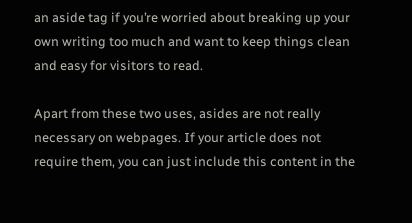an aside tag if you’re worried about breaking up your own writing too much and want to keep things clean and easy for visitors to read.

Apart from these two uses, asides are not really necessary on webpages. If your article does not require them, you can just include this content in the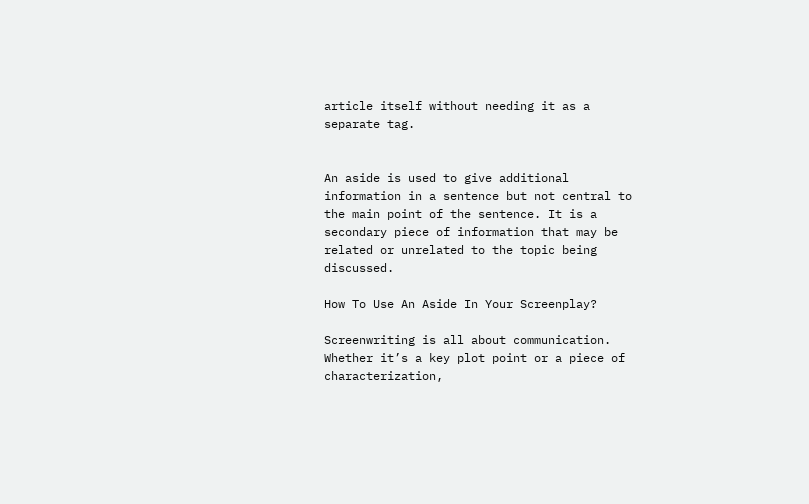article itself without needing it as a separate tag.


An aside is used to give additional information in a sentence but not central to the main point of the sentence. It is a secondary piece of information that may be related or unrelated to the topic being discussed.

How To Use An Aside In Your Screenplay?

Screenwriting is all about communication. Whether it’s a key plot point or a piece of characterization,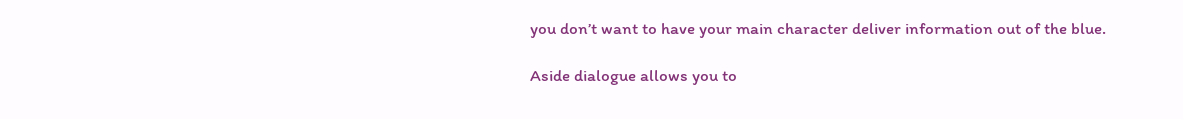you don’t want to have your main character deliver information out of the blue.

Aside dialogue allows you to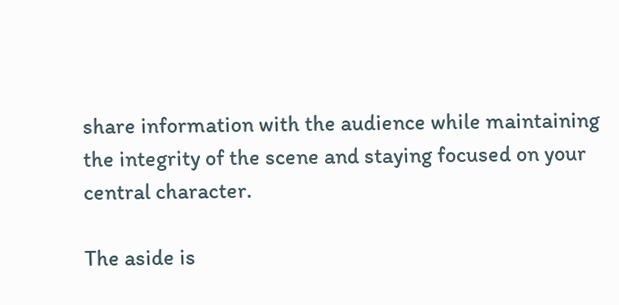share information with the audience while maintaining the integrity of the scene and staying focused on your central character.

The aside is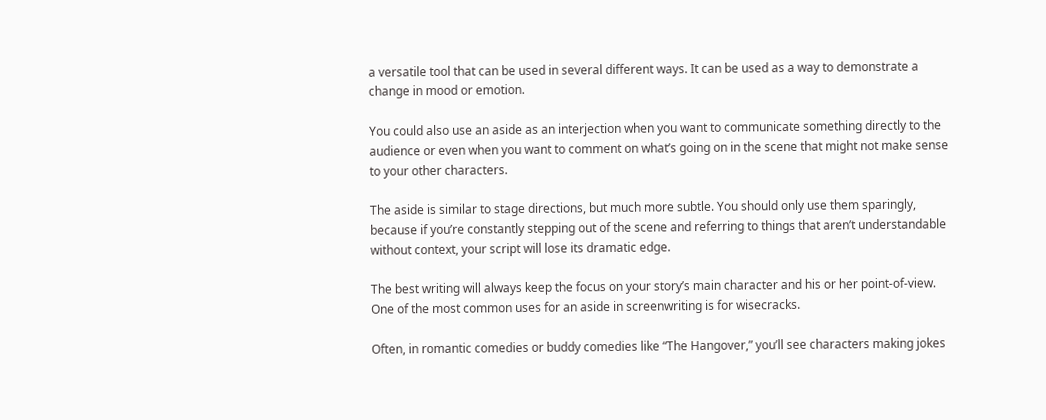a versatile tool that can be used in several different ways. It can be used as a way to demonstrate a change in mood or emotion.

You could also use an aside as an interjection when you want to communicate something directly to the audience or even when you want to comment on what’s going on in the scene that might not make sense to your other characters.

The aside is similar to stage directions, but much more subtle. You should only use them sparingly, because if you’re constantly stepping out of the scene and referring to things that aren’t understandable without context, your script will lose its dramatic edge.

The best writing will always keep the focus on your story’s main character and his or her point-of-view. One of the most common uses for an aside in screenwriting is for wisecracks.

Often, in romantic comedies or buddy comedies like “The Hangover,” you’ll see characters making jokes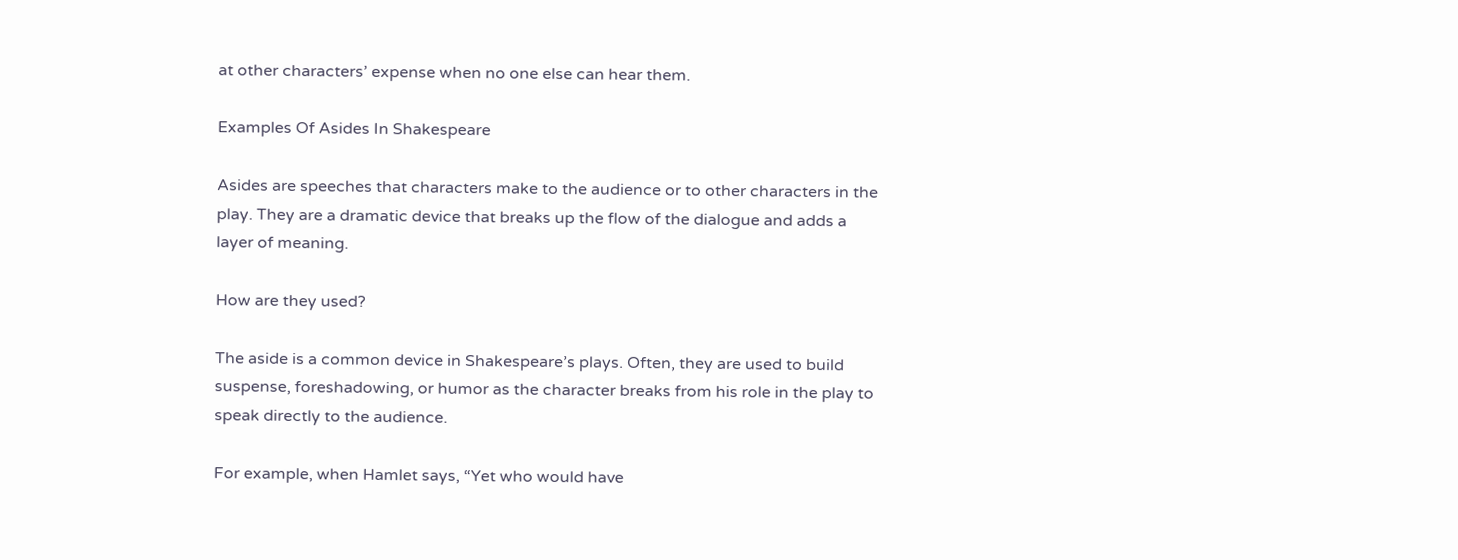at other characters’ expense when no one else can hear them.

Examples Of Asides In Shakespeare

Asides are speeches that characters make to the audience or to other characters in the play. They are a dramatic device that breaks up the flow of the dialogue and adds a layer of meaning.

How are they used?

The aside is a common device in Shakespeare’s plays. Often, they are used to build suspense, foreshadowing, or humor as the character breaks from his role in the play to speak directly to the audience.

For example, when Hamlet says, “Yet who would have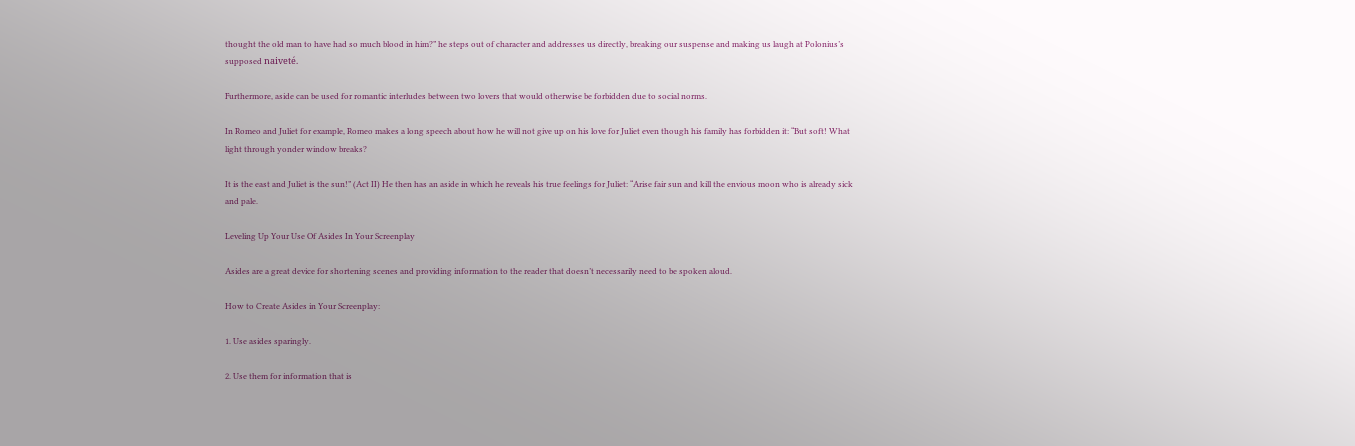thought the old man to have had so much blood in him?” he steps out of character and addresses us directly, breaking our suspense and making us laugh at Polonius’s supposed naiveté.

Furthermore, aside can be used for romantic interludes between two lovers that would otherwise be forbidden due to social norms.

In Romeo and Juliet for example, Romeo makes a long speech about how he will not give up on his love for Juliet even though his family has forbidden it: “But soft! What light through yonder window breaks?

It is the east and Juliet is the sun!” (Act II) He then has an aside in which he reveals his true feelings for Juliet: “Arise fair sun and kill the envious moon who is already sick and pale.

Leveling Up Your Use Of Asides In Your Screenplay

Asides are a great device for shortening scenes and providing information to the reader that doesn’t necessarily need to be spoken aloud.

How to Create Asides in Your Screenplay:

1. Use asides sparingly.

2. Use them for information that is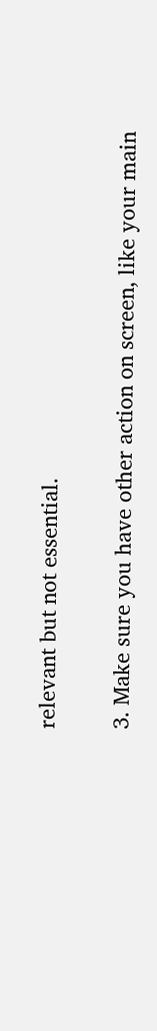relevant but not essential.

3. Make sure you have other action on screen, like your main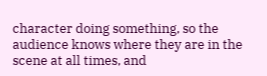character doing something, so the audience knows where they are in the scene at all times, and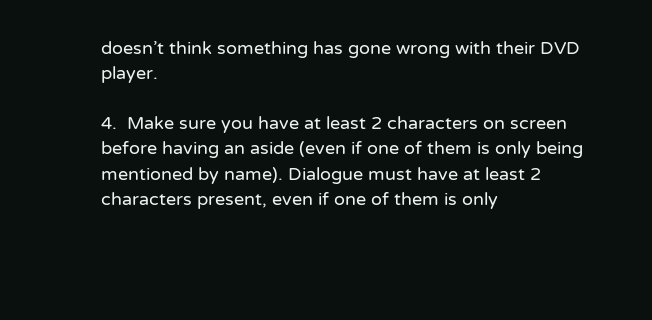doesn’t think something has gone wrong with their DVD player.

4.  Make sure you have at least 2 characters on screen before having an aside (even if one of them is only being mentioned by name). Dialogue must have at least 2 characters present, even if one of them is only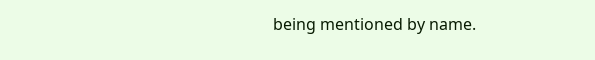being mentioned by name.